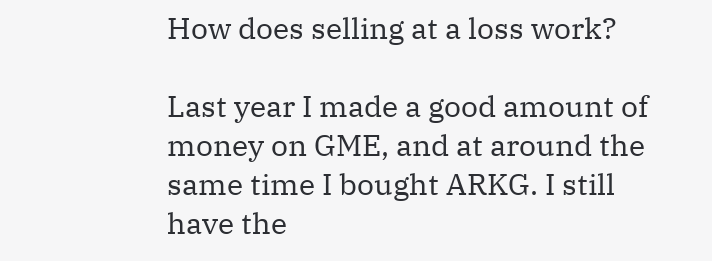How does selling at a loss work?

Last year I made a good amount of money on GME, and at around the same time I bought ARKG. I still have the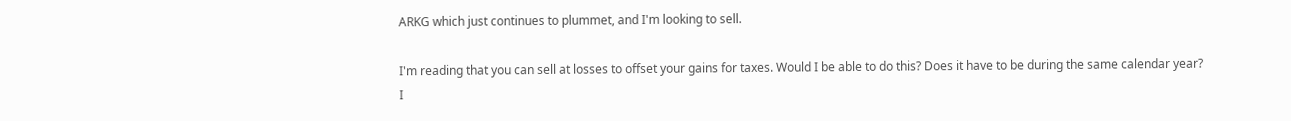ARKG which just continues to plummet, and I'm looking to sell.

I'm reading that you can sell at losses to offset your gains for taxes. Would I be able to do this? Does it have to be during the same calendar year? I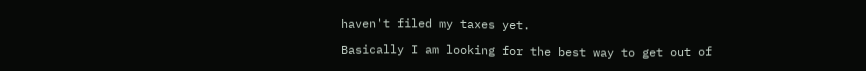haven't filed my taxes yet.

Basically I am looking for the best way to get out of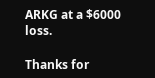ARKG at a $6000 loss.

Thanks for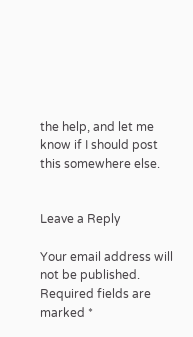the help, and let me know if I should post this somewhere else.


Leave a Reply

Your email address will not be published. Required fields are marked *